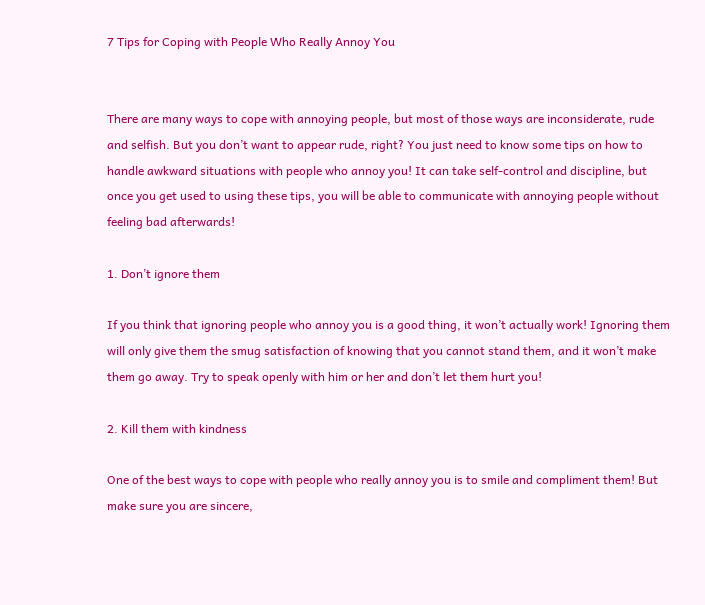7 Tips for Coping with People Who Really Annoy You


There are many ways to cope with annoying people, but most of those ways are inconsiderate, rude and selfish. But you don’t want to appear rude, right? You just need to know some tips on how to handle awkward situations with people who annoy you! It can take self-control and discipline, but once you get used to using these tips, you will be able to communicate with annoying people without feeling bad afterwards!

1. Don’t ignore them

If you think that ignoring people who annoy you is a good thing, it won’t actually work! Ignoring them will only give them the smug satisfaction of knowing that you cannot stand them, and it won’t make them go away. Try to speak openly with him or her and don’t let them hurt you!

2. Kill them with kindness

One of the best ways to cope with people who really annoy you is to smile and compliment them! But make sure you are sincere,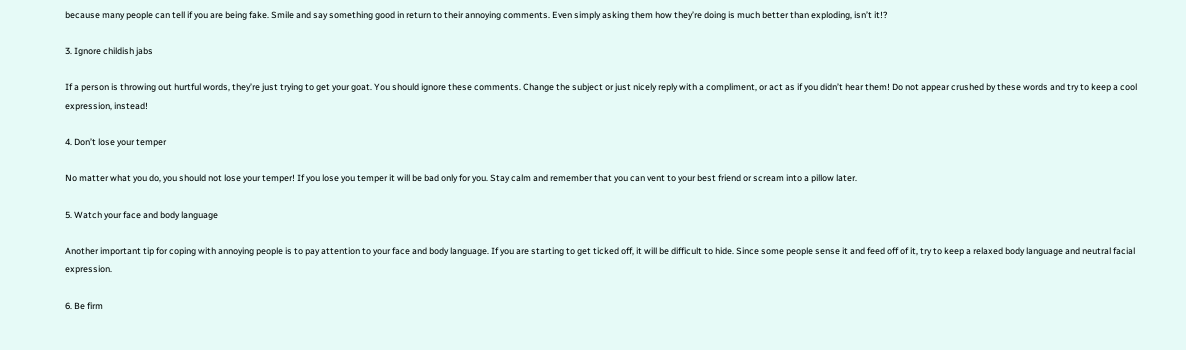because many people can tell if you are being fake. Smile and say something good in return to their annoying comments. Even simply asking them how they’re doing is much better than exploding, isn’t it!?

3. Ignore childish jabs

If a person is throwing out hurtful words, they’re just trying to get your goat. You should ignore these comments. Change the subject or just nicely reply with a compliment, or act as if you didn’t hear them! Do not appear crushed by these words and try to keep a cool expression, instead!

4. Don’t lose your temper

No matter what you do, you should not lose your temper! If you lose you temper it will be bad only for you. Stay calm and remember that you can vent to your best friend or scream into a pillow later.

5. Watch your face and body language

Another important tip for coping with annoying people is to pay attention to your face and body language. If you are starting to get ticked off, it will be difficult to hide. Since some people sense it and feed off of it, try to keep a relaxed body language and neutral facial expression.

6. Be firm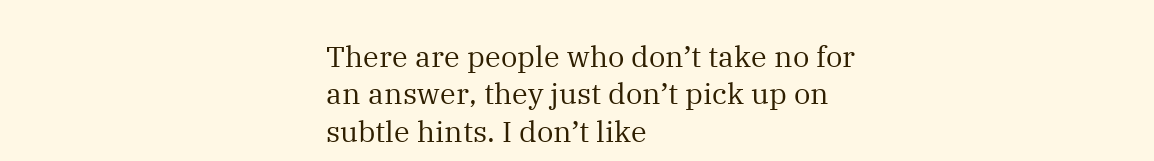There are people who don’t take no for an answer, they just don’t pick up on subtle hints. I don’t like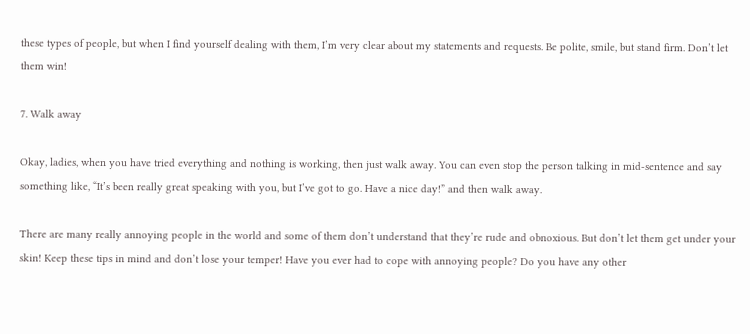these types of people, but when I find yourself dealing with them, I’m very clear about my statements and requests. Be polite, smile, but stand firm. Don’t let them win!

7. Walk away

Okay, ladies, when you have tried everything and nothing is working, then just walk away. You can even stop the person talking in mid-sentence and say something like, “It’s been really great speaking with you, but I’ve got to go. Have a nice day!” and then walk away.

There are many really annoying people in the world and some of them don’t understand that they’re rude and obnoxious. But don’t let them get under your skin! Keep these tips in mind and don’t lose your temper! Have you ever had to cope with annoying people? Do you have any other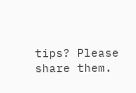tips? Please share them.